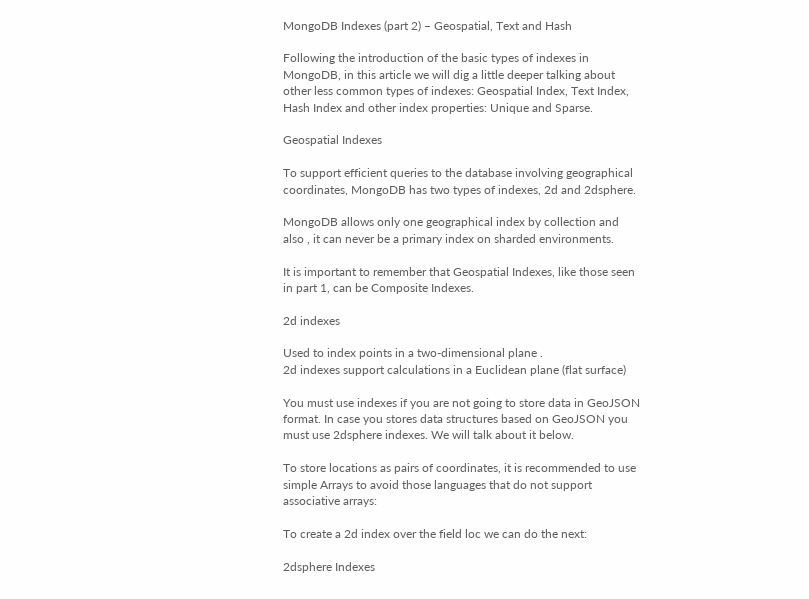MongoDB Indexes (part 2) – Geospatial, Text and Hash

Following the introduction of the basic types of indexes in MongoDB, in this article we will dig a little deeper talking about other less common types of indexes: Geospatial Index, Text Index, Hash Index and other index properties: Unique and Sparse.

Geospatial Indexes

To support efficient queries to the database involving geographical coordinates, MongoDB has two types of indexes, 2d and 2dsphere.

MongoDB allows only one geographical index by collection and also , it can never be a primary index on sharded environments.

It is important to remember that Geospatial Indexes, like those seen in part 1, can be Composite Indexes.

2d indexes

Used to index points in a two-dimensional plane .
2d indexes support calculations in a Euclidean plane (flat surface)

You must use indexes if you are not going to store data in GeoJSON format. In case you stores data structures based on GeoJSON you must use 2dsphere indexes. We will talk about it below.

To store locations as pairs of coordinates, it is recommended to use simple Arrays to avoid those languages that do not support associative arrays:

To create a 2d index over the field loc we can do the next:

2dsphere Indexes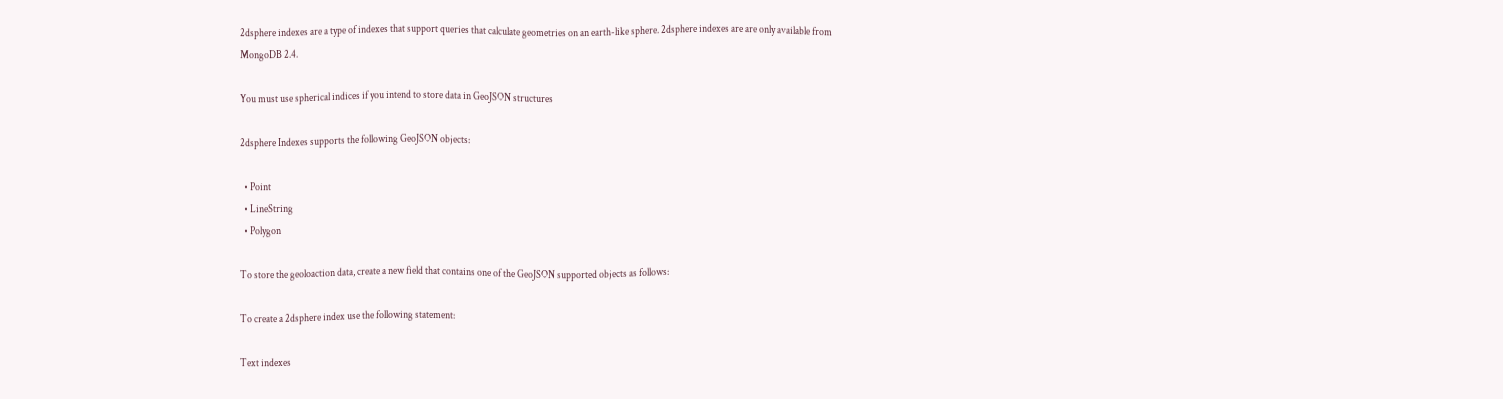2dsphere indexes are a type of indexes that support queries that calculate geometries on an earth-like sphere. 2dsphere indexes are are only available from MongoDB 2.4.

You must use spherical indices if you intend to store data in GeoJSON structures

2dsphere Indexes supports the following GeoJSON objects:

  • Point
  • LineString
  • Polygon

To store the geoloaction data, create a new field that contains one of the GeoJSON supported objects as follows:

To create a 2dsphere index use the following statement:

Text indexes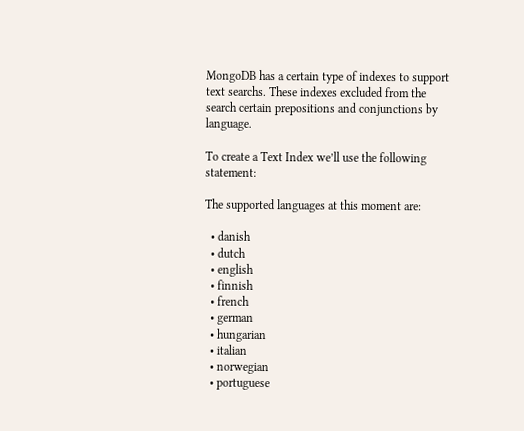MongoDB has a certain type of indexes to support text searchs. These indexes excluded from the search certain prepositions and conjunctions by language.

To create a Text Index we’ll use the following statement:

The supported languages at this moment are:

  • danish
  • dutch
  • english
  • finnish
  • french
  • german
  • hungarian
  • italian
  • norwegian
  • portuguese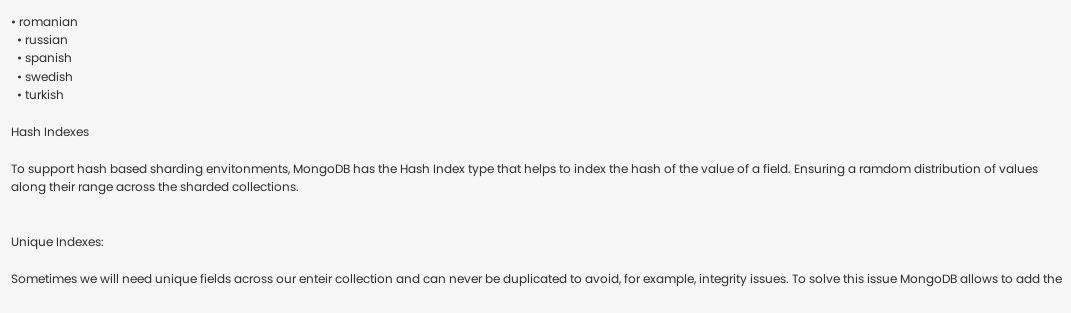• romanian
  • russian
  • spanish
  • swedish
  • turkish

Hash Indexes

To support hash based sharding envitonments, MongoDB has the Hash Index type that helps to index the hash of the value of a field. Ensuring a ramdom distribution of values along their range across the sharded collections.


Unique Indexes:

Sometimes we will need unique fields across our enteir collection and can never be duplicated to avoid, for example, integrity issues. To solve this issue MongoDB allows to add the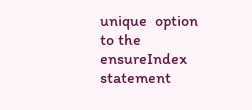unique  option to the ensureIndex statement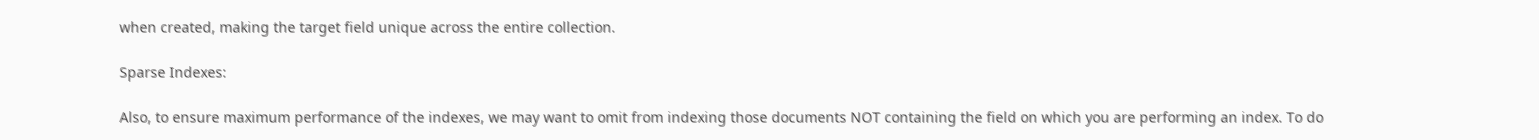when created, making the target field unique across the entire collection.

Sparse Indexes:

Also, to ensure maximum performance of the indexes, we may want to omit from indexing those documents NOT containing the field on which you are performing an index. To do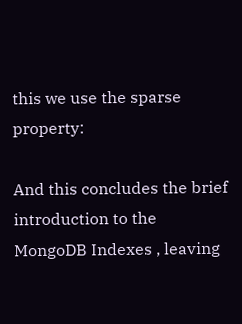this we use the sparse property:

And this concludes the brief introduction to the MongoDB Indexes , leaving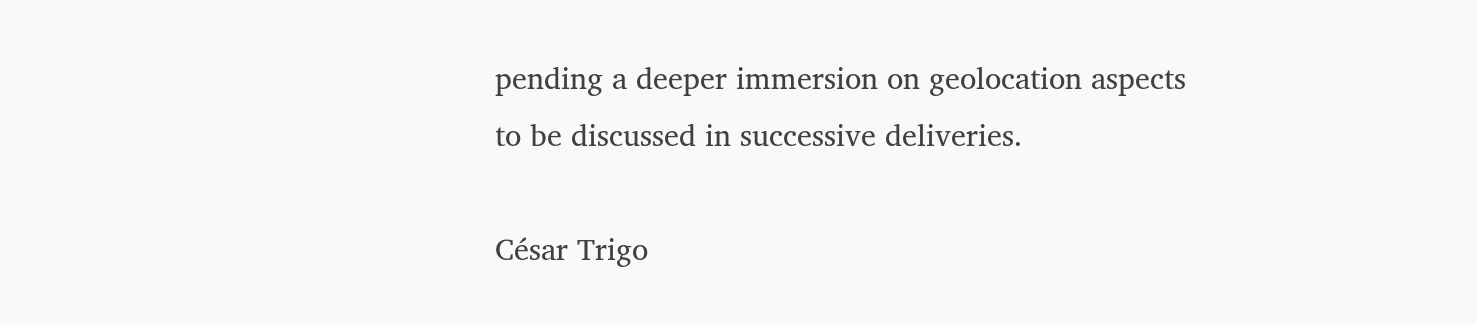pending a deeper immersion on geolocation aspects to be discussed in successive deliveries.

César Trigo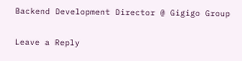Backend Development Director @ Gigigo Group

Leave a Reply